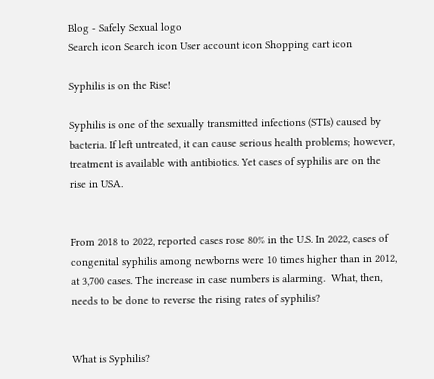Blog - Safely Sexual logo
Search icon Search icon User account icon Shopping cart icon

Syphilis is on the Rise!

Syphilis is one of the sexually transmitted infections (STIs) caused by bacteria. If left untreated, it can cause serious health problems; however, treatment is available with antibiotics. Yet cases of syphilis are on the rise in USA.


From 2018 to 2022, reported cases rose 80% in the U.S. In 2022, cases of congenital syphilis among newborns were 10 times higher than in 2012, at 3,700 cases. The increase in case numbers is alarming.  What, then, needs to be done to reverse the rising rates of syphilis?


What is Syphilis?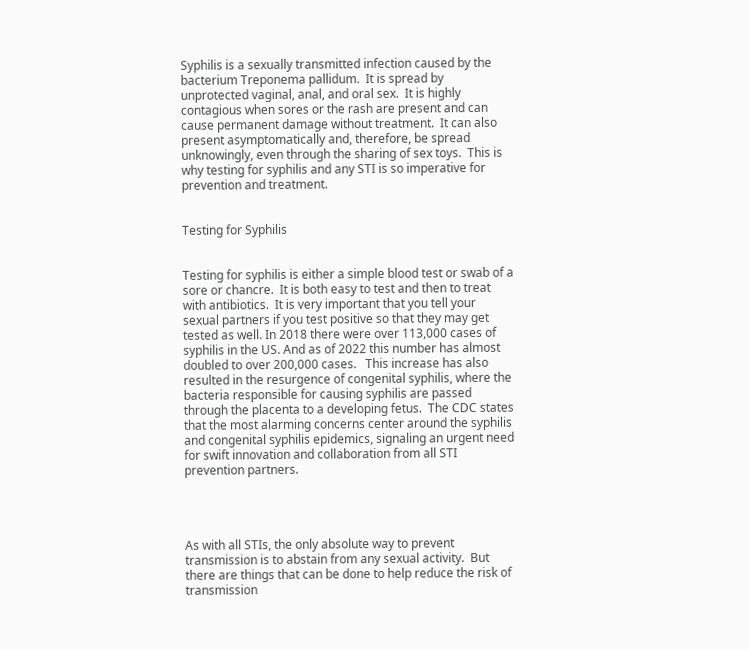Syphilis is a sexually transmitted infection caused by the bacterium Treponema pallidum.  It is spread by unprotected vaginal, anal, and oral sex.  It is highly contagious when sores or the rash are present and can cause permanent damage without treatment.  It can also present asymptomatically and, therefore, be spread unknowingly, even through the sharing of sex toys.  This is why testing for syphilis and any STI is so imperative for prevention and treatment.


Testing for Syphilis


Testing for syphilis is either a simple blood test or swab of a sore or chancre.  It is both easy to test and then to treat with antibiotics.  It is very important that you tell your sexual partners if you test positive so that they may get tested as well. In 2018 there were over 113,000 cases of syphilis in the US. And as of 2022 this number has almost doubled to over 200,000 cases.   This increase has also resulted in the resurgence of congenital syphilis, where the bacteria responsible for causing syphilis are passed through the placenta to a developing fetus.  The CDC states that the most alarming concerns center around the syphilis and congenital syphilis epidemics, signaling an urgent need for swift innovation and collaboration from all STI prevention partners.




As with all STIs, the only absolute way to prevent transmission is to abstain from any sexual activity.  But there are things that can be done to help reduce the risk of transmission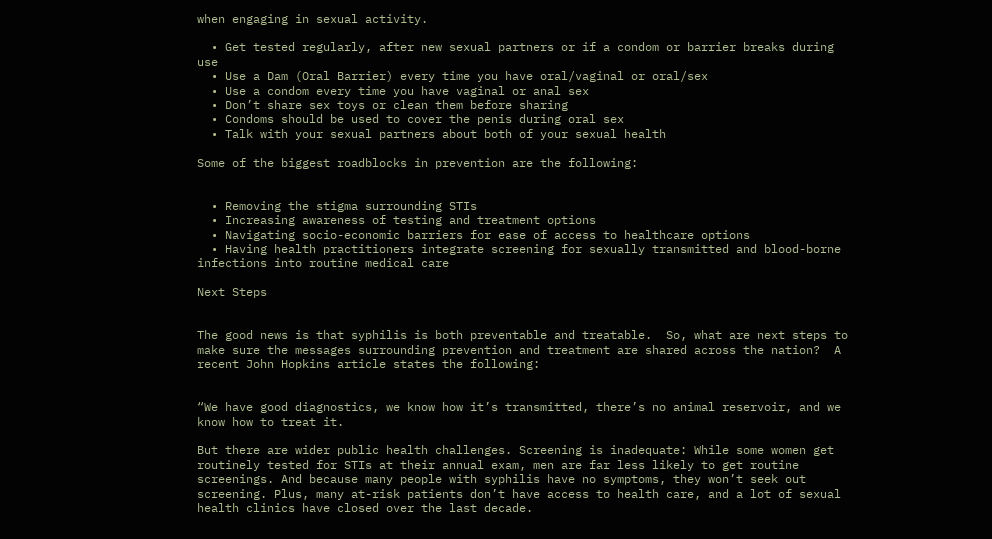when engaging in sexual activity.

  • Get tested regularly, after new sexual partners or if a condom or barrier breaks during use
  • Use a Dam (Oral Barrier) every time you have oral/vaginal or oral/sex
  • Use a condom every time you have vaginal or anal sex
  • Don’t share sex toys or clean them before sharing
  • Condoms should be used to cover the penis during oral sex
  • Talk with your sexual partners about both of your sexual health

Some of the biggest roadblocks in prevention are the following:


  • Removing the stigma surrounding STIs
  • Increasing awareness of testing and treatment options
  • Navigating socio-economic barriers for ease of access to healthcare options
  • Having health practitioners integrate screening for sexually transmitted and blood-borne infections into routine medical care

Next Steps


The good news is that syphilis is both preventable and treatable.  So, what are next steps to make sure the messages surrounding prevention and treatment are shared across the nation?  A recent John Hopkins article states the following:


“We have good diagnostics, we know how it’s transmitted, there’s no animal reservoir, and we know how to treat it.

But there are wider public health challenges. Screening is inadequate: While some women get routinely tested for STIs at their annual exam, men are far less likely to get routine screenings. And because many people with syphilis have no symptoms, they won’t seek out screening. Plus, many at-risk patients don’t have access to health care, and a lot of sexual health clinics have closed over the last decade.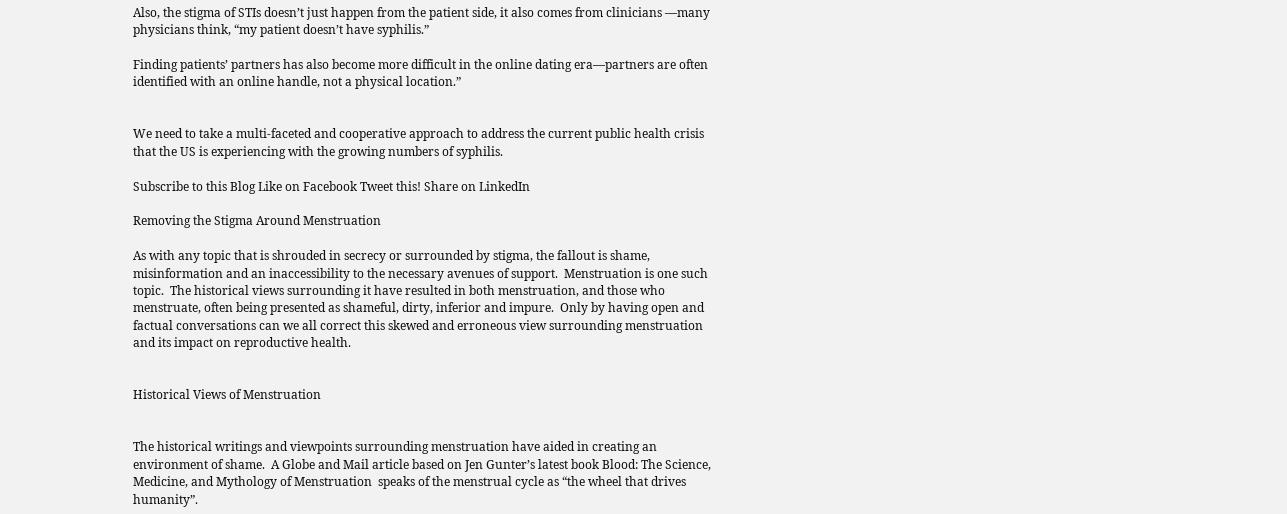Also, the stigma of STIs doesn’t just happen from the patient side, it also comes from clinicians —many physicians think, “my patient doesn’t have syphilis.”

Finding patients’ partners has also become more difficult in the online dating era—partners are often identified with an online handle, not a physical location.”


We need to take a multi-faceted and cooperative approach to address the current public health crisis that the US is experiencing with the growing numbers of syphilis.

Subscribe to this Blog Like on Facebook Tweet this! Share on LinkedIn

Removing the Stigma Around Menstruation

As with any topic that is shrouded in secrecy or surrounded by stigma, the fallout is shame, misinformation and an inaccessibility to the necessary avenues of support.  Menstruation is one such topic.  The historical views surrounding it have resulted in both menstruation, and those who menstruate, often being presented as shameful, dirty, inferior and impure.  Only by having open and factual conversations can we all correct this skewed and erroneous view surrounding menstruation and its impact on reproductive health.


Historical Views of Menstruation


The historical writings and viewpoints surrounding menstruation have aided in creating an environment of shame.  A Globe and Mail article based on Jen Gunter’s latest book Blood: The Science, Medicine, and Mythology of Menstruation  speaks of the menstrual cycle as “the wheel that drives humanity”.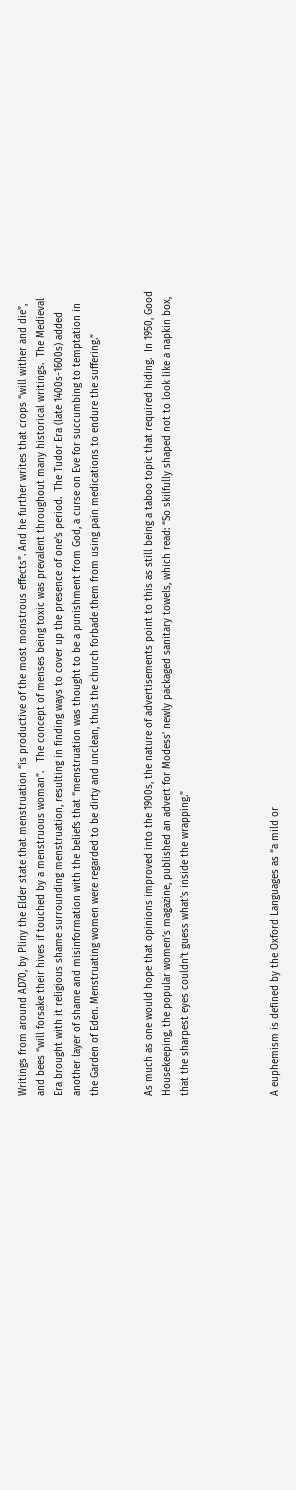Writings from around AD70, by Pliny the Elder state that menstruation “is productive of the most monstrous effects”. And he further writes that crops “will wither and die”, and bees “will forsake their hives if touched by a menstruous woman”.   The concept of menses being toxic was prevalent throughout many historical writings.  The Medieval Era brought with it religious shame surrounding menstruation, resulting in finding ways to cover up the presence of one’s period.  The Tudor Era (late 1400s-1600s) added another layer of shame and misinformation with the beliefs that “menstruation was thought to be a punishment from God, a curse on Eve for succumbing to temptation in the Garden of Eden. Menstruating women were regarded to be dirty and unclean, thus the church forbade them from using pain medications to endure the suffering.”


As much as one would hope that opinions improved into the 1900s, the nature of advertisements point to this as still being a taboo topic that required hiding.  In 1950, Good Housekeeping, the popular women’s magazine, published an advert for Modess’ newly packaged sanitary towels, which read: “So skilfully shaped not to look like a napkin box, that the sharpest eyes couldn’t guess what’s inside the wrapping.”




A euphemism is defined by the Oxford Languages as “a mild or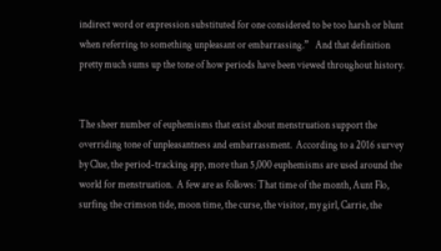indirect word or expression substituted for one considered to be too harsh or blunt when referring to something unpleasant or embarrassing.”   And that definition pretty much sums up the tone of how periods have been viewed throughout history.


The sheer number of euphemisms that exist about menstruation support the overriding tone of unpleasantness and embarrassment.  According to a 2016 survey by Clue, the period-tracking app, more than 5,000 euphemisms are used around the world for menstruation.  A few are as follows: That time of the month, Aunt Flo, surfing the crimson tide, moon time, the curse, the visitor, my girl, Carrie, the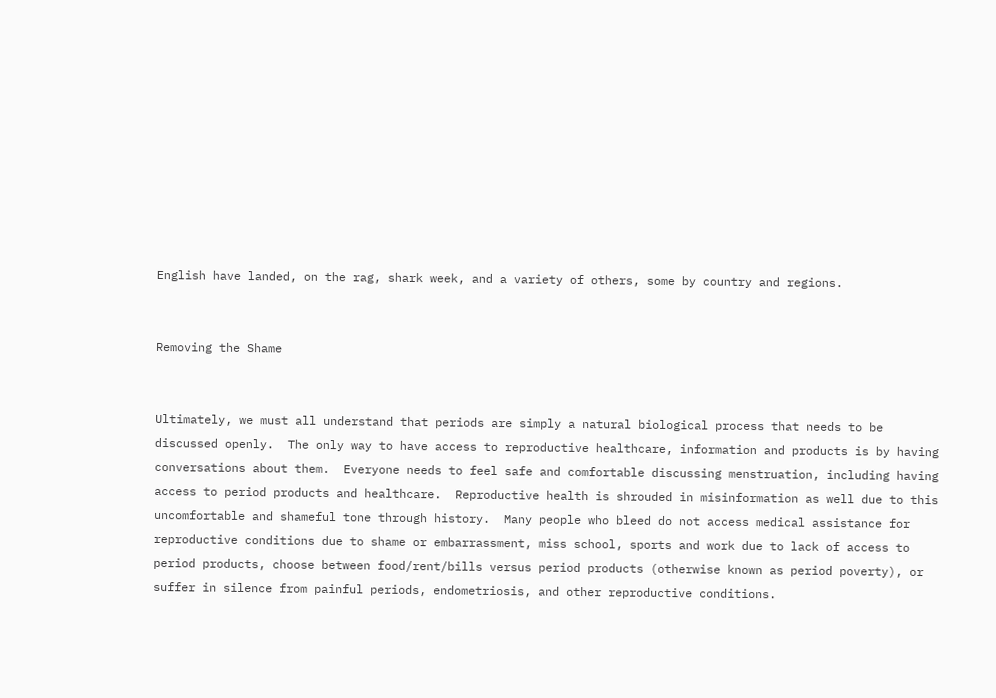English have landed, on the rag, shark week, and a variety of others, some by country and regions.


Removing the Shame


Ultimately, we must all understand that periods are simply a natural biological process that needs to be discussed openly.  The only way to have access to reproductive healthcare, information and products is by having conversations about them.  Everyone needs to feel safe and comfortable discussing menstruation, including having access to period products and healthcare.  Reproductive health is shrouded in misinformation as well due to this uncomfortable and shameful tone through history.  Many people who bleed do not access medical assistance for reproductive conditions due to shame or embarrassment, miss school, sports and work due to lack of access to period products, choose between food/rent/bills versus period products (otherwise known as period poverty), or suffer in silence from painful periods, endometriosis, and other reproductive conditions.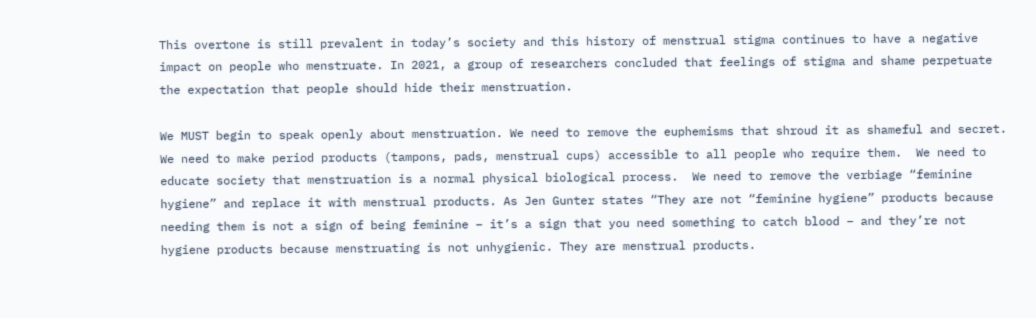This overtone is still prevalent in today’s society and this history of menstrual stigma continues to have a negative impact on people who menstruate. In 2021, a group of researchers concluded that feelings of stigma and shame perpetuate the expectation that people should hide their menstruation.

We MUST begin to speak openly about menstruation. We need to remove the euphemisms that shroud it as shameful and secret. We need to make period products (tampons, pads, menstrual cups) accessible to all people who require them.  We need to educate society that menstruation is a normal physical biological process.  We need to remove the verbiage “feminine hygiene” and replace it with menstrual products. As Jen Gunter states “They are not “feminine hygiene” products because needing them is not a sign of being feminine – it’s a sign that you need something to catch blood – and they’re not hygiene products because menstruating is not unhygienic. They are menstrual products.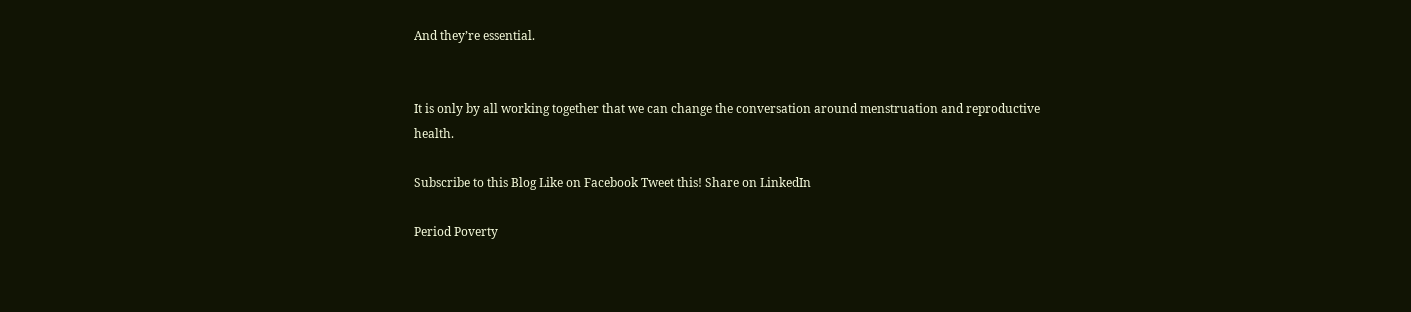And they’re essential.


It is only by all working together that we can change the conversation around menstruation and reproductive health.

Subscribe to this Blog Like on Facebook Tweet this! Share on LinkedIn

Period Poverty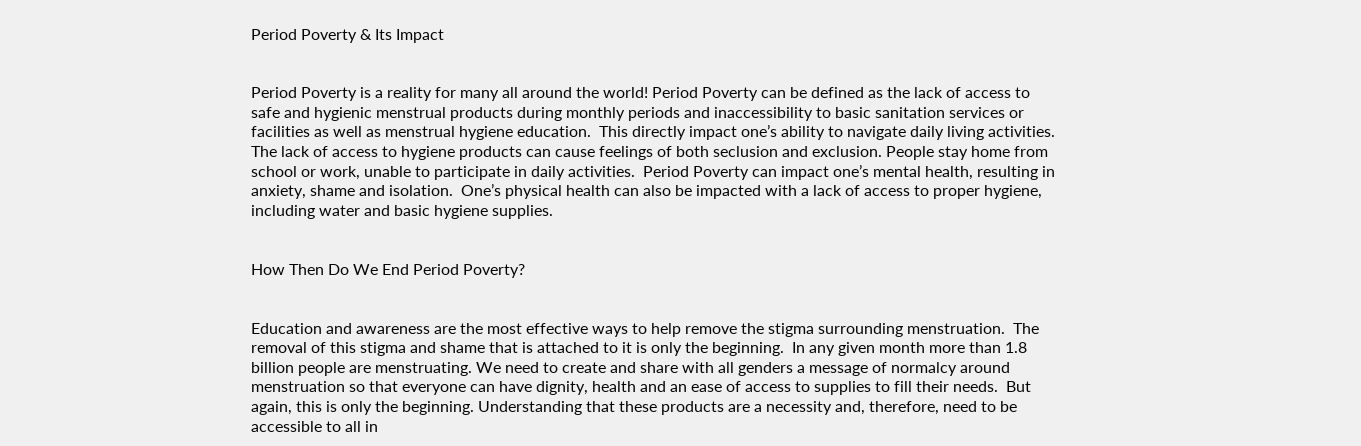Period Poverty & Its Impact


Period Poverty is a reality for many all around the world! Period Poverty can be defined as the lack of access to safe and hygienic menstrual products during monthly periods and inaccessibility to basic sanitation services or facilities as well as menstrual hygiene education.  This directly impact one’s ability to navigate daily living activities. The lack of access to hygiene products can cause feelings of both seclusion and exclusion. People stay home from school or work, unable to participate in daily activities.  Period Poverty can impact one’s mental health, resulting in anxiety, shame and isolation.  One’s physical health can also be impacted with a lack of access to proper hygiene, including water and basic hygiene supplies.


How Then Do We End Period Poverty?


Education and awareness are the most effective ways to help remove the stigma surrounding menstruation.  The removal of this stigma and shame that is attached to it is only the beginning.  In any given month more than 1.8 billion people are menstruating. We need to create and share with all genders a message of normalcy around menstruation so that everyone can have dignity, health and an ease of access to supplies to fill their needs.  But again, this is only the beginning. Understanding that these products are a necessity and, therefore, need to be accessible to all in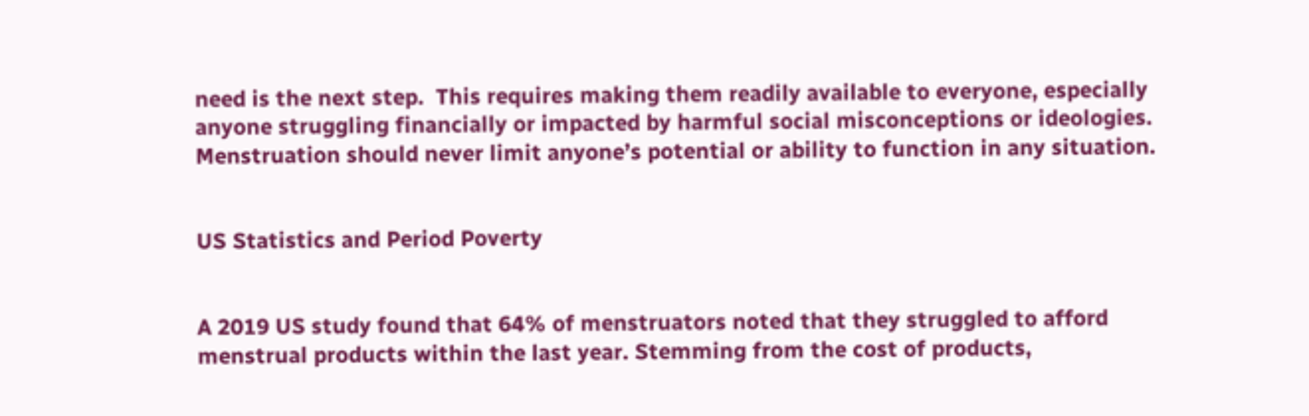need is the next step.  This requires making them readily available to everyone, especially anyone struggling financially or impacted by harmful social misconceptions or ideologies.  Menstruation should never limit anyone’s potential or ability to function in any situation.


US Statistics and Period Poverty


A 2019 US study found that 64% of menstruators noted that they struggled to afford menstrual products within the last year. Stemming from the cost of products,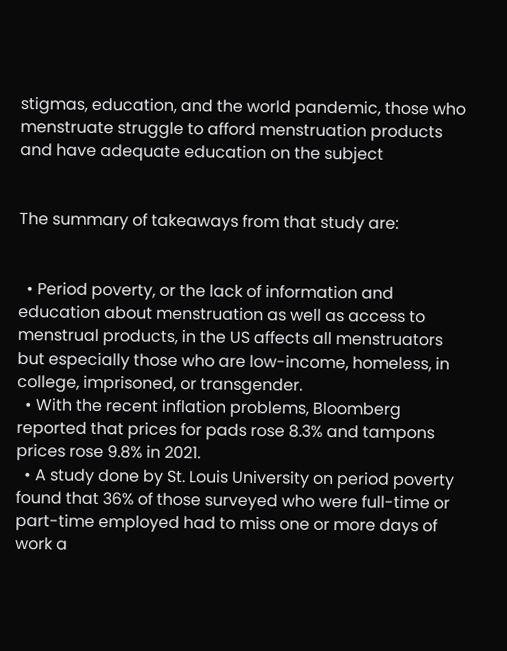stigmas, education, and the world pandemic, those who menstruate struggle to afford menstruation products and have adequate education on the subject


The summary of takeaways from that study are:


  • Period poverty, or the lack of information and education about menstruation as well as access to menstrual products, in the US affects all menstruators but especially those who are low-income, homeless, in college, imprisoned, or transgender.
  • With the recent inflation problems, Bloomberg reported that prices for pads rose 8.3% and tampons prices rose 9.8% in 2021.
  • A study done by St. Louis University on period poverty found that 36% of those surveyed who were full-time or part-time employed had to miss one or more days of work a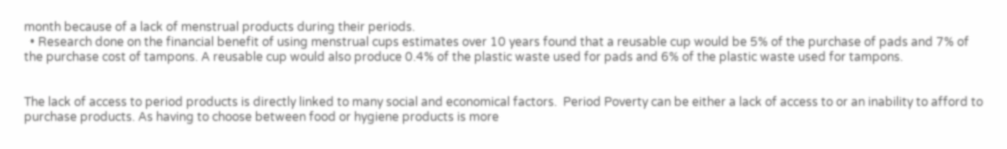month because of a lack of menstrual products during their periods.
  • Research done on the financial benefit of using menstrual cups estimates over 10 years found that a reusable cup would be 5% of the purchase of pads and 7% of the purchase cost of tampons. A reusable cup would also produce 0.4% of the plastic waste used for pads and 6% of the plastic waste used for tampons.


The lack of access to period products is directly linked to many social and economical factors.  Period Poverty can be either a lack of access to or an inability to afford to purchase products. As having to choose between food or hygiene products is more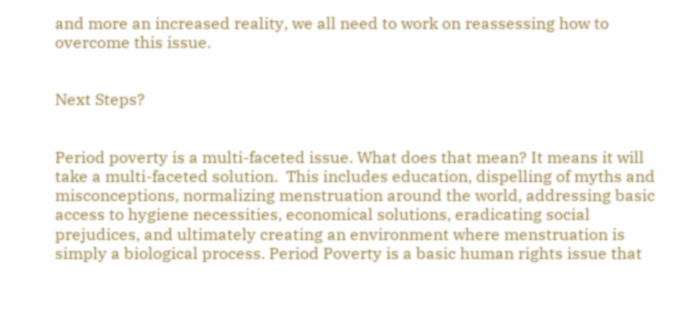and more an increased reality, we all need to work on reassessing how to overcome this issue.


Next Steps?


Period poverty is a multi-faceted issue. What does that mean? It means it will take a multi-faceted solution.  This includes education, dispelling of myths and misconceptions, normalizing menstruation around the world, addressing basic access to hygiene necessities, economical solutions, eradicating social prejudices, and ultimately creating an environment where menstruation is simply a biological process. Period Poverty is a basic human rights issue that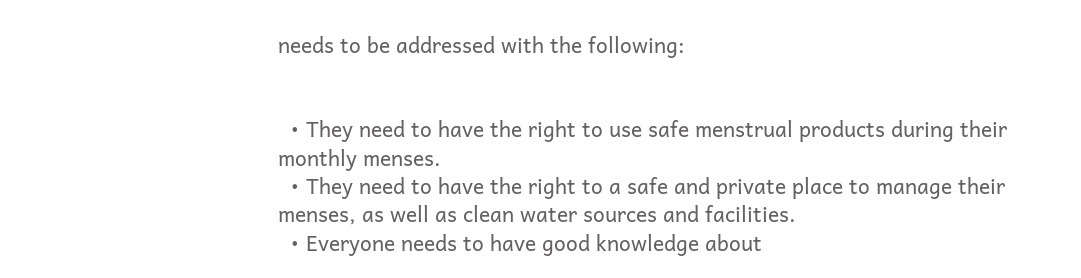needs to be addressed with the following:


  • They need to have the right to use safe menstrual products during their monthly menses.
  • They need to have the right to a safe and private place to manage their menses, as well as clean water sources and facilities.
  • Everyone needs to have good knowledge about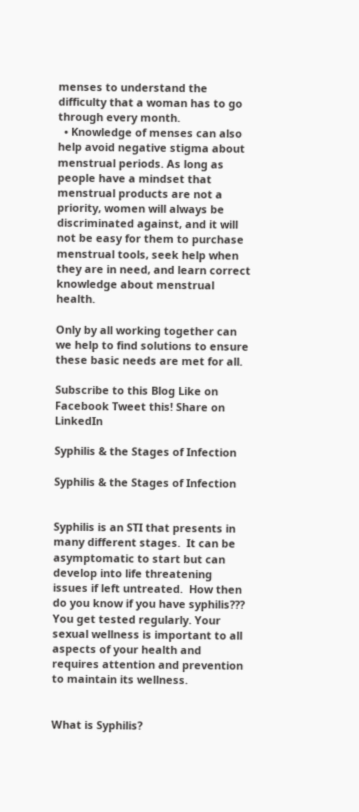menses to understand the difficulty that a woman has to go through every month.
  • Knowledge of menses can also help avoid negative stigma about menstrual periods. As long as people have a mindset that menstrual products are not a priority, women will always be discriminated against, and it will not be easy for them to purchase menstrual tools, seek help when they are in need, and learn correct knowledge about menstrual health.

Only by all working together can we help to find solutions to ensure these basic needs are met for all.

Subscribe to this Blog Like on Facebook Tweet this! Share on LinkedIn

Syphilis & the Stages of Infection

Syphilis & the Stages of Infection


Syphilis is an STI that presents in many different stages.  It can be asymptomatic to start but can develop into life threatening issues if left untreated.  How then do you know if you have syphilis???  You get tested regularly. Your sexual wellness is important to all aspects of your health and requires attention and prevention to maintain its wellness.


What is Syphilis?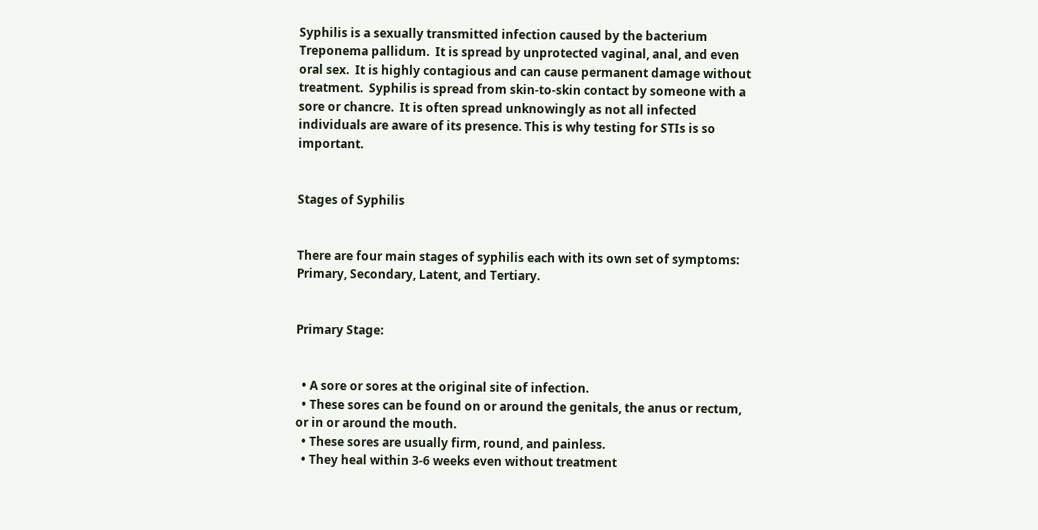Syphilis is a sexually transmitted infection caused by the bacterium Treponema pallidum.  It is spread by unprotected vaginal, anal, and even oral sex.  It is highly contagious and can cause permanent damage without treatment.  Syphilis is spread from skin-to-skin contact by someone with a sore or chancre.  It is often spread unknowingly as not all infected individuals are aware of its presence. This is why testing for STIs is so important.


Stages of Syphilis


There are four main stages of syphilis each with its own set of symptoms:  Primary, Secondary, Latent, and Tertiary.


Primary Stage:


  • A sore or sores at the original site of infection.
  • These sores can be found on or around the genitals, the anus or rectum, or in or around the mouth.
  • These sores are usually firm, round, and painless.
  • They heal within 3-6 weeks even without treatment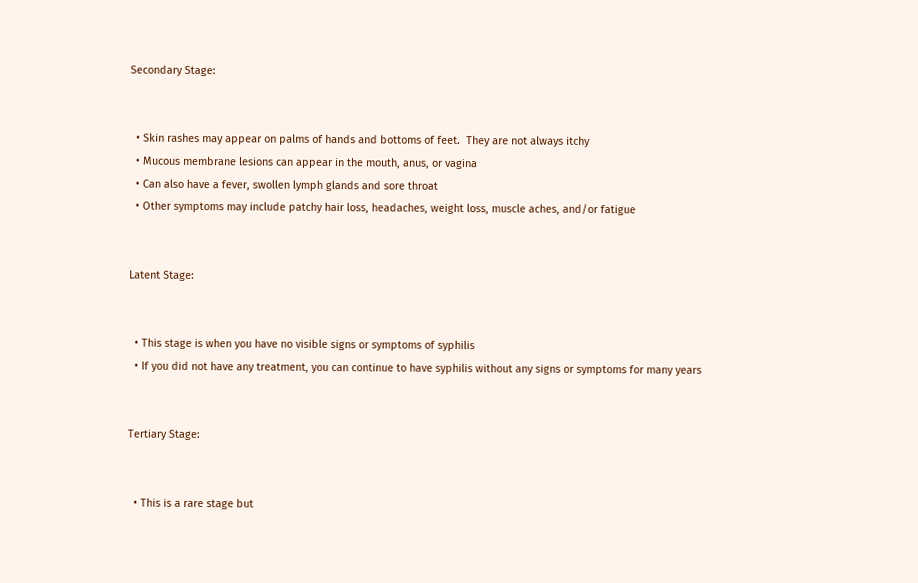Secondary Stage:


  • Skin rashes may appear on palms of hands and bottoms of feet.  They are not always itchy
  • Mucous membrane lesions can appear in the mouth, anus, or vagina
  • Can also have a fever, swollen lymph glands and sore throat
  • Other symptoms may include patchy hair loss, headaches, weight loss, muscle aches, and/or fatigue


Latent Stage:


  • This stage is when you have no visible signs or symptoms of syphilis
  • If you did not have any treatment, you can continue to have syphilis without any signs or symptoms for many years


Tertiary Stage:


  • This is a rare stage but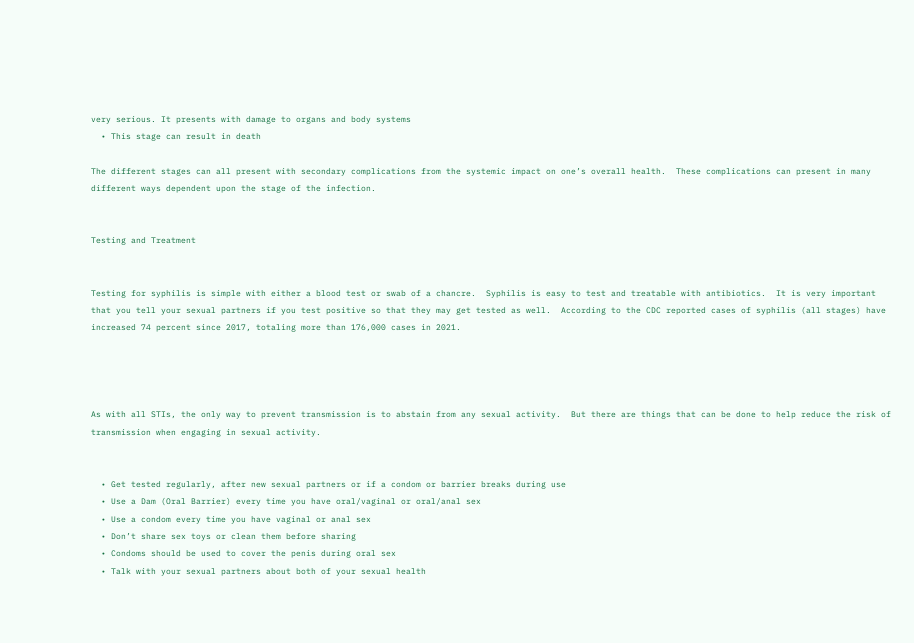very serious. It presents with damage to organs and body systems
  • This stage can result in death

The different stages can all present with secondary complications from the systemic impact on one’s overall health.  These complications can present in many different ways dependent upon the stage of the infection.


Testing and Treatment


Testing for syphilis is simple with either a blood test or swab of a chancre.  Syphilis is easy to test and treatable with antibiotics.  It is very important that you tell your sexual partners if you test positive so that they may get tested as well.  According to the CDC reported cases of syphilis (all stages) have increased 74 percent since 2017, totaling more than 176,000 cases in 2021.




As with all STIs, the only way to prevent transmission is to abstain from any sexual activity.  But there are things that can be done to help reduce the risk of transmission when engaging in sexual activity.


  • Get tested regularly, after new sexual partners or if a condom or barrier breaks during use
  • Use a Dam (Oral Barrier) every time you have oral/vaginal or oral/anal sex
  • Use a condom every time you have vaginal or anal sex
  • Don’t share sex toys or clean them before sharing
  • Condoms should be used to cover the penis during oral sex
  • Talk with your sexual partners about both of your sexual health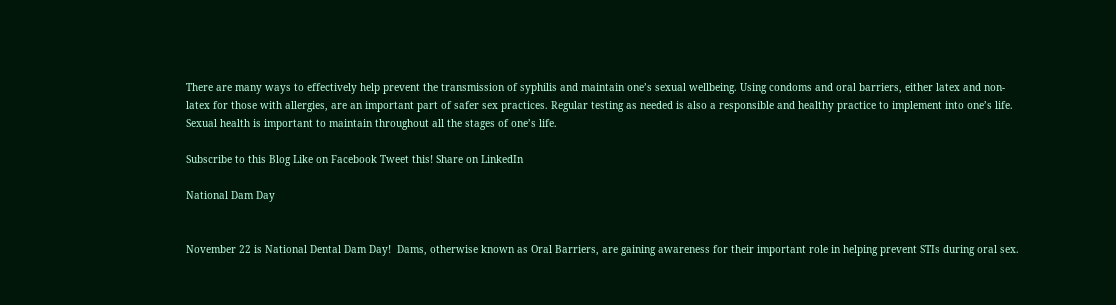There are many ways to effectively help prevent the transmission of syphilis and maintain one’s sexual wellbeing. Using condoms and oral barriers, either latex and non-latex for those with allergies, are an important part of safer sex practices. Regular testing as needed is also a responsible and healthy practice to implement into one’s life.  Sexual health is important to maintain throughout all the stages of one’s life.

Subscribe to this Blog Like on Facebook Tweet this! Share on LinkedIn

National Dam Day


November 22 is National Dental Dam Day!  Dams, otherwise known as Oral Barriers, are gaining awareness for their important role in helping prevent STIs during oral sex.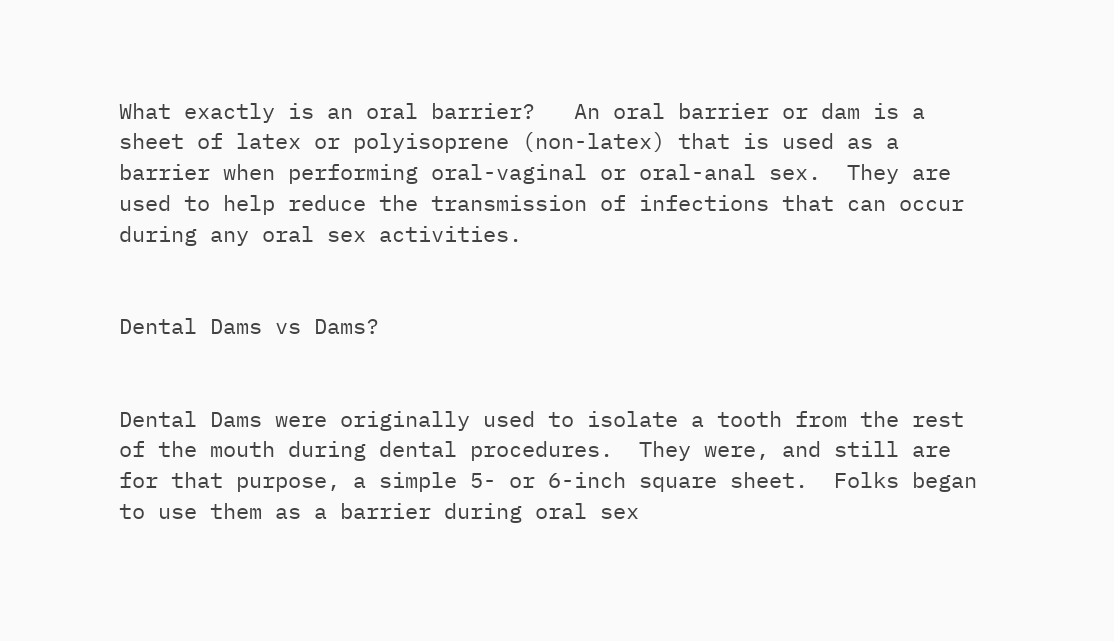What exactly is an oral barrier?   An oral barrier or dam is a sheet of latex or polyisoprene (non-latex) that is used as a barrier when performing oral-vaginal or oral-anal sex.  They are used to help reduce the transmission of infections that can occur during any oral sex activities.


Dental Dams vs Dams?


Dental Dams were originally used to isolate a tooth from the rest of the mouth during dental procedures.  They were, and still are for that purpose, a simple 5- or 6-inch square sheet.  Folks began to use them as a barrier during oral sex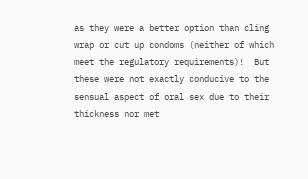as they were a better option than cling wrap or cut up condoms (neither of which meet the regulatory requirements)!  But these were not exactly conducive to the sensual aspect of oral sex due to their thickness nor met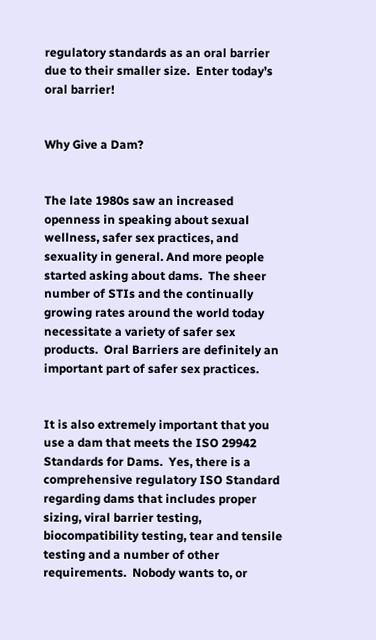regulatory standards as an oral barrier due to their smaller size.  Enter today’s oral barrier!


Why Give a Dam?


The late 1980s saw an increased openness in speaking about sexual wellness, safer sex practices, and sexuality in general. And more people started asking about dams.  The sheer number of STIs and the continually growing rates around the world today necessitate a variety of safer sex products.  Oral Barriers are definitely an important part of safer sex practices.


It is also extremely important that you use a dam that meets the ISO 29942 Standards for Dams.  Yes, there is a comprehensive regulatory ISO Standard regarding dams that includes proper sizing, viral barrier testing, biocompatibility testing, tear and tensile testing and a number of other requirements.  Nobody wants to, or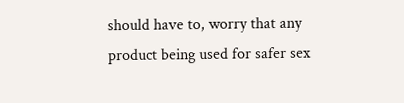should have to, worry that any product being used for safer sex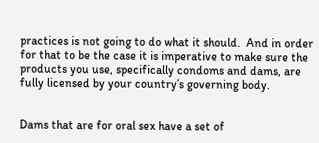practices is not going to do what it should.  And in order for that to be the case it is imperative to make sure the products you use, specifically condoms and dams, are fully licensed by your country’s governing body.


Dams that are for oral sex have a set of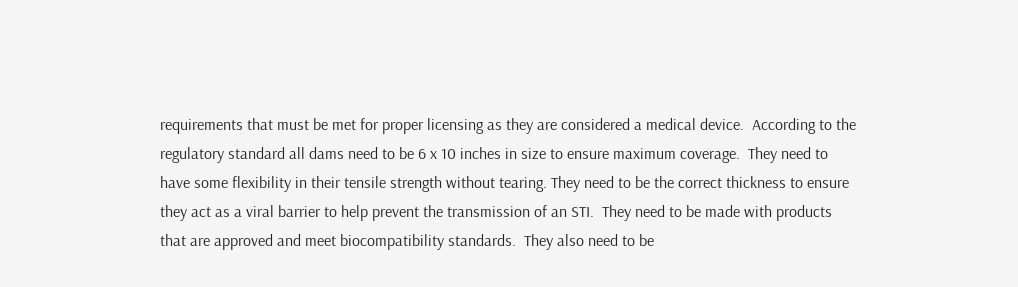requirements that must be met for proper licensing as they are considered a medical device.  According to the regulatory standard all dams need to be 6 x 10 inches in size to ensure maximum coverage.  They need to have some flexibility in their tensile strength without tearing. They need to be the correct thickness to ensure they act as a viral barrier to help prevent the transmission of an STI.  They need to be made with products that are approved and meet biocompatibility standards.  They also need to be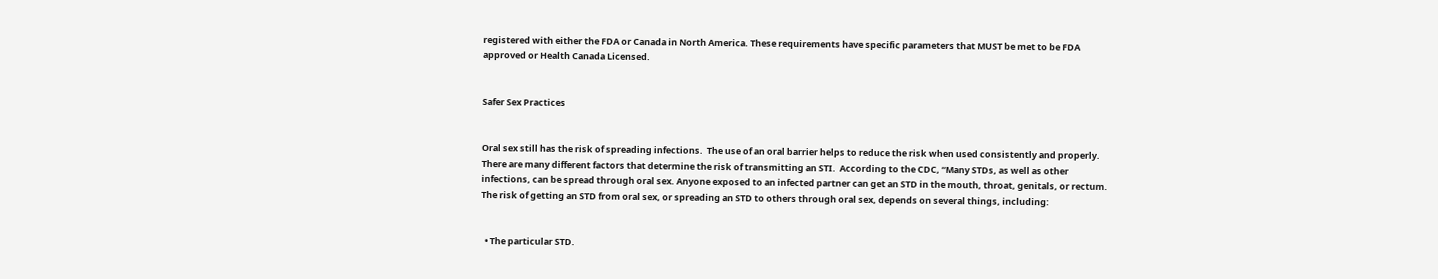registered with either the FDA or Canada in North America. These requirements have specific parameters that MUST be met to be FDA approved or Health Canada Licensed.


Safer Sex Practices


Oral sex still has the risk of spreading infections.  The use of an oral barrier helps to reduce the risk when used consistently and properly.  There are many different factors that determine the risk of transmitting an STI.  According to the CDC, “Many STDs, as well as other infections, can be spread through oral sex. Anyone exposed to an infected partner can get an STD in the mouth, throat, genitals, or rectum. The risk of getting an STD from oral sex, or spreading an STD to others through oral sex, depends on several things, including:


  • The particular STD.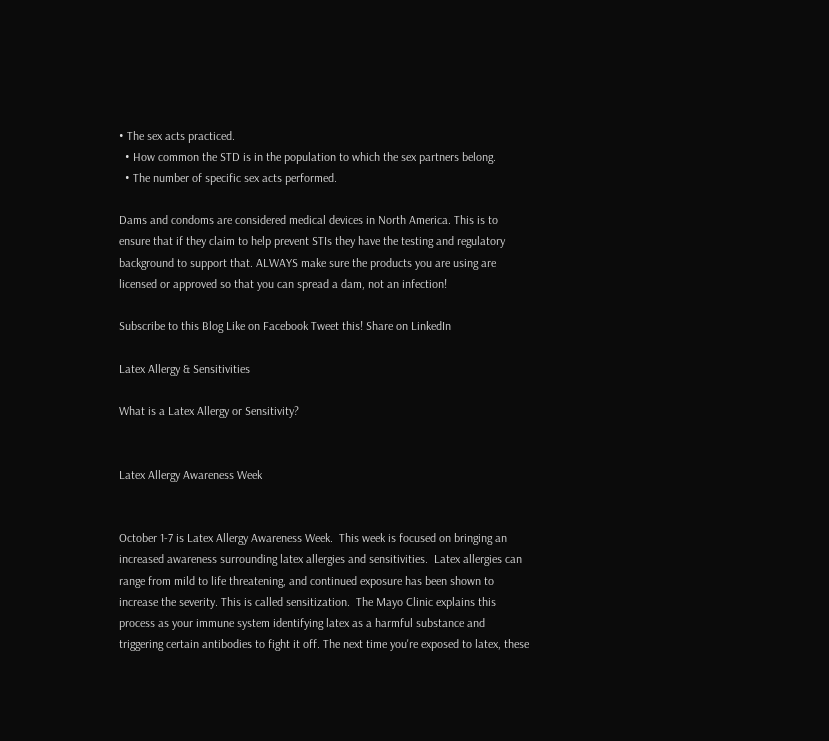• The sex acts practiced.
  • How common the STD is in the population to which the sex partners belong.
  • The number of specific sex acts performed.

Dams and condoms are considered medical devices in North America. This is to ensure that if they claim to help prevent STIs they have the testing and regulatory background to support that. ALWAYS make sure the products you are using are licensed or approved so that you can spread a dam, not an infection!

Subscribe to this Blog Like on Facebook Tweet this! Share on LinkedIn

Latex Allergy & Sensitivities

What is a Latex Allergy or Sensitivity?


Latex Allergy Awareness Week


October 1-7 is Latex Allergy Awareness Week.  This week is focused on bringing an increased awareness surrounding latex allergies and sensitivities.  Latex allergies can range from mild to life threatening, and continued exposure has been shown to increase the severity. This is called sensitization.  The Mayo Clinic explains this process as your immune system identifying latex as a harmful substance and triggering certain antibodies to fight it off. The next time you're exposed to latex, these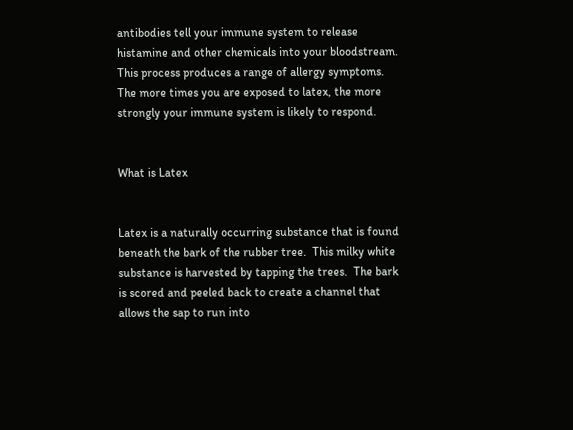antibodies tell your immune system to release histamine and other chemicals into your bloodstream. This process produces a range of allergy symptoms. The more times you are exposed to latex, the more strongly your immune system is likely to respond.


What is Latex


Latex is a naturally occurring substance that is found beneath the bark of the rubber tree.  This milky white substance is harvested by tapping the trees.  The bark is scored and peeled back to create a channel that allows the sap to run into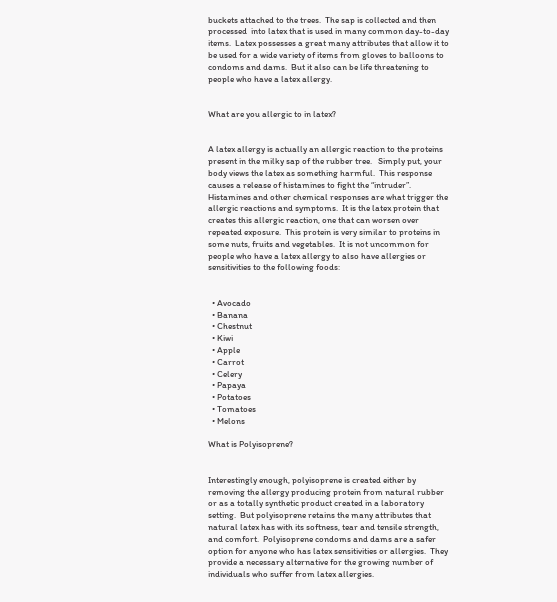buckets attached to the trees.  The sap is collected and then processed  into latex that is used in many common day-to-day items.  Latex possesses a great many attributes that allow it to be used for a wide variety of items from gloves to balloons to condoms and dams.  But it also can be life threatening to people who have a latex allergy.


What are you allergic to in latex?


A latex allergy is actually an allergic reaction to the proteins present in the milky sap of the rubber tree.   Simply put, your body views the latex as something harmful.  This response causes a release of histamines to fight the “intruder”. Histamines and other chemical responses are what trigger the allergic reactions and symptoms.  It is the latex protein that creates this allergic reaction, one that can worsen over repeated exposure.  This protein is very similar to proteins in some nuts, fruits and vegetables.  It is not uncommon for people who have a latex allergy to also have allergies or sensitivities to the following foods:


  • Avocado
  • Banana
  • Chestnut
  • Kiwi
  • Apple
  • Carrot
  • Celery
  • Papaya
  • Potatoes
  • Tomatoes
  • Melons

What is Polyisoprene?


Interestingly enough, polyisoprene is created either by removing the allergy producing protein from natural rubber or as a totally synthetic product created in a laboratory setting.  But polyisoprene retains the many attributes that natural latex has with its softness, tear and tensile strength, and comfort.  Polyisoprene condoms and dams are a safer option for anyone who has latex sensitivities or allergies.  They provide a necessary alternative for the growing number of individuals who suffer from latex allergies.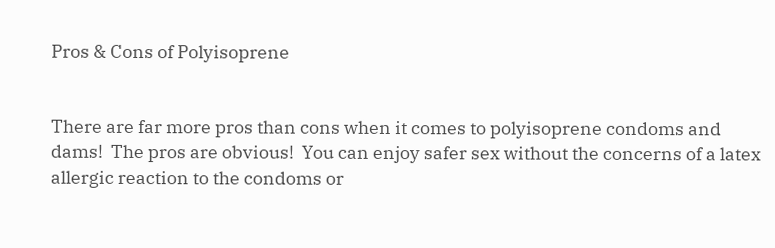Pros & Cons of Polyisoprene


There are far more pros than cons when it comes to polyisoprene condoms and dams!  The pros are obvious!  You can enjoy safer sex without the concerns of a latex allergic reaction to the condoms or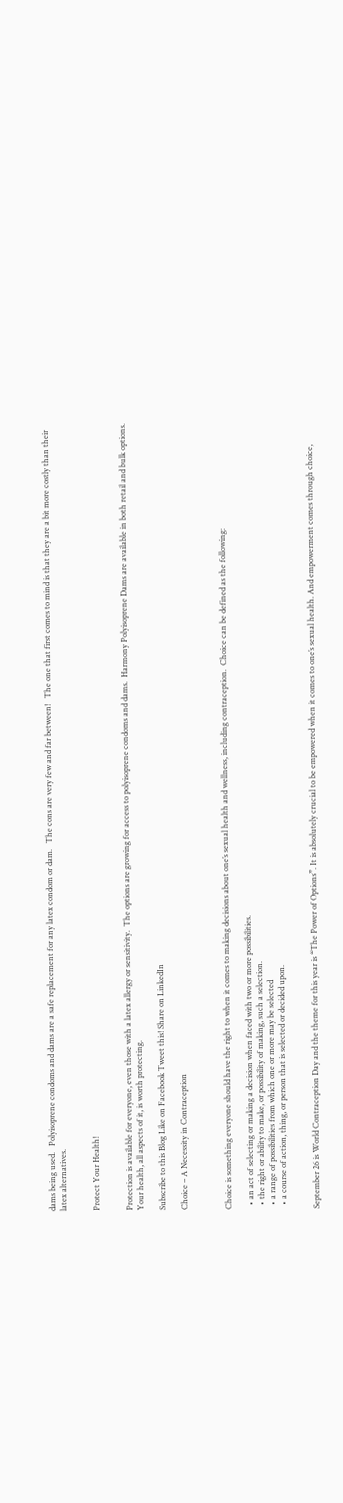dams being used.   Polyisoprene condoms and dams are a safe replacement for any latex condom or dam.   The cons are very few and far between!   The one that first comes to mind is that they are a bit more costly than their latex alternatives.


Protect Your Health!


Protection is available for everyone, even those with a latex allergy or sensitivity.  The options are growing for access to polyisoprene condoms and dams.  Harmony Polyisoprene Dams are available in both retail and bulk options.  Your health, all aspects of it, is worth protecting.

Subscribe to this Blog Like on Facebook Tweet this! Share on LinkedIn

Choice – A Necessity in Contraception



Choice is something everyone should have the right to when it comes to making decisions about one’s sexual health and wellness, including contraception.  Choice can be defined as the following:

  • an act of selecting or making a decision when faced with two or more possibilities.
  • the right or ability to make, or possibility of making, such a selection.
  • a range of possibilities from which one or more may be selected
  • a course of action, thing, or person that is selected or decided upon.


September 26 is World Contraception Day and the theme for this year is “The Power of Options”. It is absolutely crucial to be empowered when it comes to one’s sexual health. And empowerment comes through choice,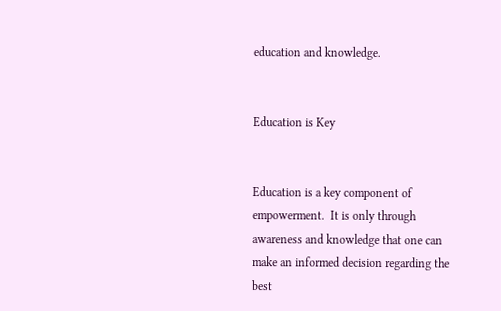education and knowledge.


Education is Key


Education is a key component of empowerment.  It is only through awareness and knowledge that one can make an informed decision regarding the best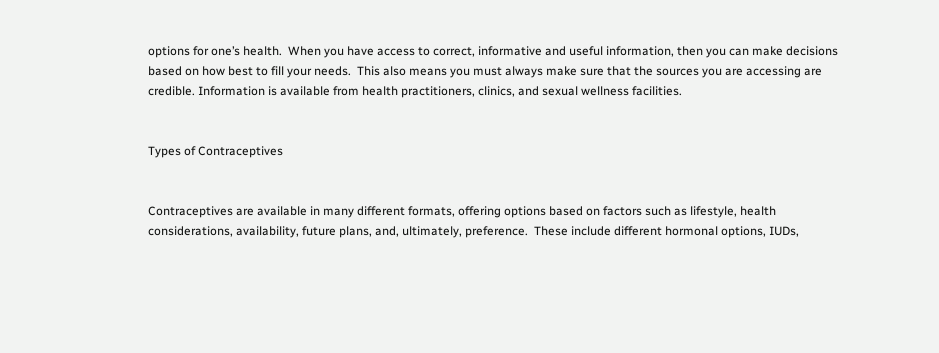options for one’s health.  When you have access to correct, informative and useful information, then you can make decisions based on how best to fill your needs.  This also means you must always make sure that the sources you are accessing are credible. Information is available from health practitioners, clinics, and sexual wellness facilities.


Types of Contraceptives


Contraceptives are available in many different formats, offering options based on factors such as lifestyle, health considerations, availability, future plans, and, ultimately, preference.  These include different hormonal options, IUDs,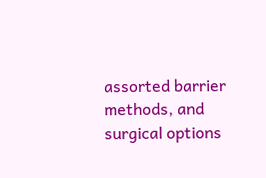assorted barrier methods, and surgical options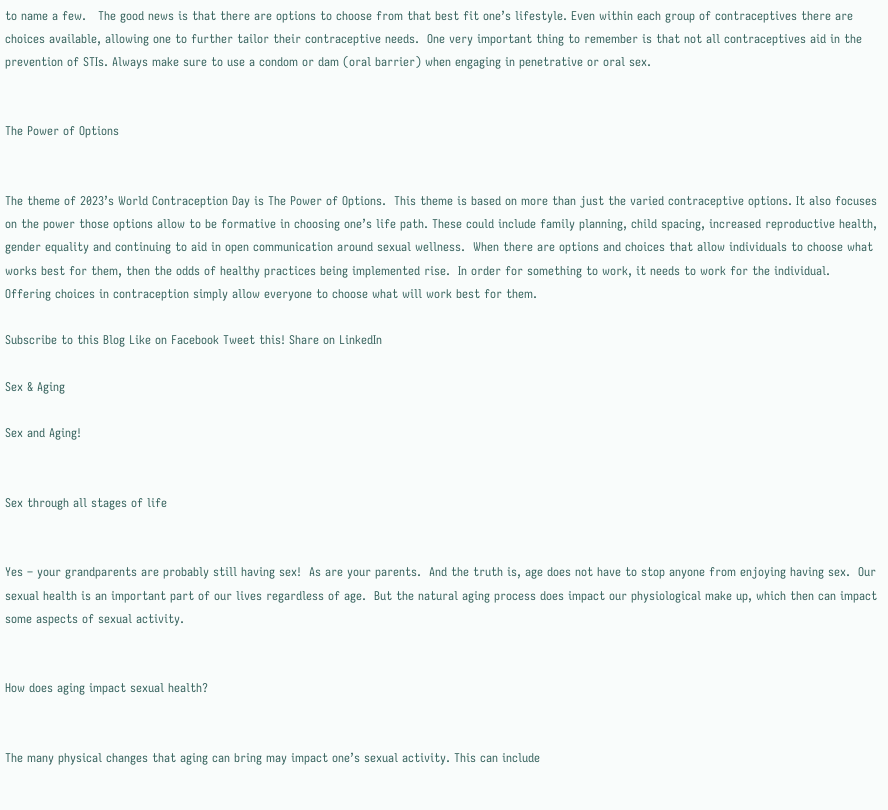to name a few.   The good news is that there are options to choose from that best fit one’s lifestyle. Even within each group of contraceptives there are choices available, allowing one to further tailor their contraceptive needs.  One very important thing to remember is that not all contraceptives aid in the prevention of STIs. Always make sure to use a condom or dam (oral barrier) when engaging in penetrative or oral sex.


The Power of Options


The theme of 2023’s World Contraception Day is The Power of Options.  This theme is based on more than just the varied contraceptive options. It also focuses on the power those options allow to be formative in choosing one’s life path. These could include family planning, child spacing, increased reproductive health, gender equality and continuing to aid in open communication around sexual wellness.  When there are options and choices that allow individuals to choose what works best for them, then the odds of healthy practices being implemented rise.  In order for something to work, it needs to work for the individual. Offering choices in contraception simply allow everyone to choose what will work best for them.

Subscribe to this Blog Like on Facebook Tweet this! Share on LinkedIn

Sex & Aging

Sex and Aging!


Sex through all stages of life


Yes – your grandparents are probably still having sex!  As are your parents.  And the truth is, age does not have to stop anyone from enjoying having sex.  Our sexual health is an important part of our lives regardless of age.  But the natural aging process does impact our physiological make up, which then can impact some aspects of sexual activity.


How does aging impact sexual health?


The many physical changes that aging can bring may impact one’s sexual activity. This can include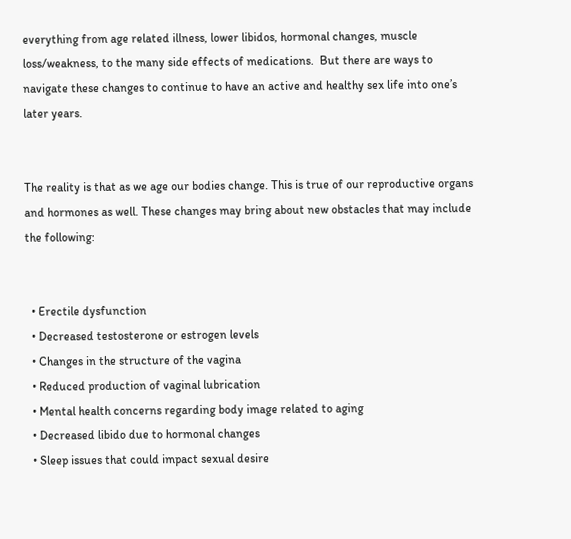everything from age related illness, lower libidos, hormonal changes, muscle loss/weakness, to the many side effects of medications.  But there are ways to navigate these changes to continue to have an active and healthy sex life into one’s later years.


The reality is that as we age our bodies change. This is true of our reproductive organs and hormones as well. These changes may bring about new obstacles that may include the following:


  • Erectile dysfunction
  • Decreased testosterone or estrogen levels
  • Changes in the structure of the vagina
  • Reduced production of vaginal lubrication
  • Mental health concerns regarding body image related to aging
  • Decreased libido due to hormonal changes
  • Sleep issues that could impact sexual desire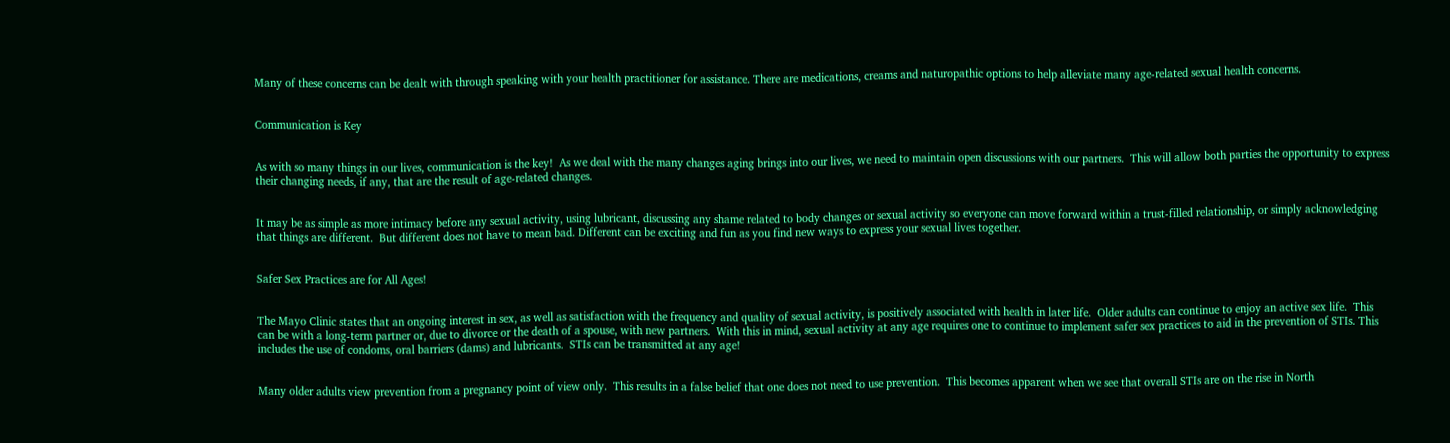Many of these concerns can be dealt with through speaking with your health practitioner for assistance. There are medications, creams and naturopathic options to help alleviate many age-related sexual health concerns.


Communication is Key


As with so many things in our lives, communication is the key!  As we deal with the many changes aging brings into our lives, we need to maintain open discussions with our partners.  This will allow both parties the opportunity to express their changing needs, if any, that are the result of age-related changes.


It may be as simple as more intimacy before any sexual activity, using lubricant, discussing any shame related to body changes or sexual activity so everyone can move forward within a trust-filled relationship, or simply acknowledging that things are different.  But different does not have to mean bad. Different can be exciting and fun as you find new ways to express your sexual lives together.


Safer Sex Practices are for All Ages!


The Mayo Clinic states that an ongoing interest in sex, as well as satisfaction with the frequency and quality of sexual activity, is positively associated with health in later life.  Older adults can continue to enjoy an active sex life.  This can be with a long-term partner or, due to divorce or the death of a spouse, with new partners.  With this in mind, sexual activity at any age requires one to continue to implement safer sex practices to aid in the prevention of STIs. This includes the use of condoms, oral barriers (dams) and lubricants.  STIs can be transmitted at any age!


Many older adults view prevention from a pregnancy point of view only.  This results in a false belief that one does not need to use prevention.  This becomes apparent when we see that overall STIs are on the rise in North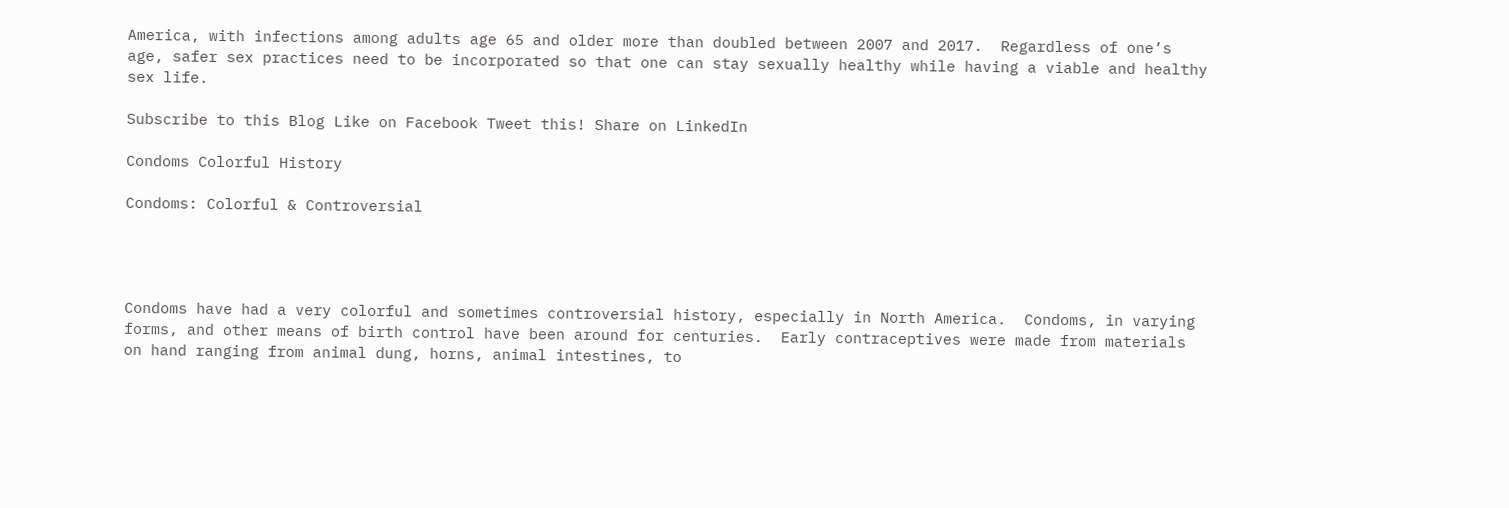America, with infections among adults age 65 and older more than doubled between 2007 and 2017.  Regardless of one’s age, safer sex practices need to be incorporated so that one can stay sexually healthy while having a viable and healthy sex life.

Subscribe to this Blog Like on Facebook Tweet this! Share on LinkedIn

Condoms Colorful History

Condoms: Colorful & Controversial




Condoms have had a very colorful and sometimes controversial history, especially in North America.  Condoms, in varying forms, and other means of birth control have been around for centuries.  Early contraceptives were made from materials on hand ranging from animal dung, horns, animal intestines, to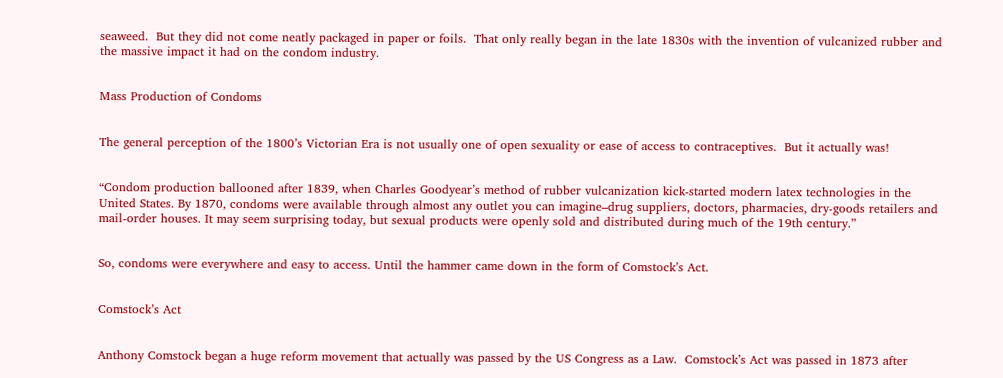seaweed.  But they did not come neatly packaged in paper or foils.  That only really began in the late 1830s with the invention of vulcanized rubber and the massive impact it had on the condom industry.


Mass Production of Condoms


The general perception of the 1800’s Victorian Era is not usually one of open sexuality or ease of access to contraceptives.  But it actually was!


“Condom production ballooned after 1839, when Charles Goodyear’s method of rubber vulcanization kick-started modern latex technologies in the United States. By 1870, condoms were available through almost any outlet you can imagine–drug suppliers, doctors, pharmacies, dry-goods retailers and mail-order houses. It may seem surprising today, but sexual products were openly sold and distributed during much of the 19th century.”


So, condoms were everywhere and easy to access. Until the hammer came down in the form of Comstock’s Act.


Comstock’s Act


Anthony Comstock began a huge reform movement that actually was passed by the US Congress as a Law.  Comstock’s Act was passed in 1873 after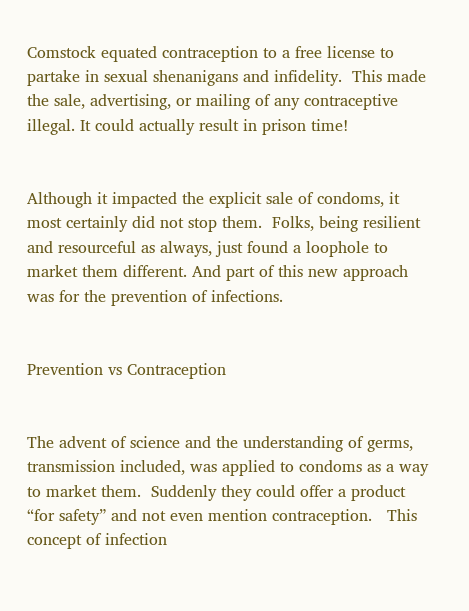Comstock equated contraception to a free license to partake in sexual shenanigans and infidelity.  This made the sale, advertising, or mailing of any contraceptive illegal. It could actually result in prison time!


Although it impacted the explicit sale of condoms, it most certainly did not stop them.  Folks, being resilient and resourceful as always, just found a loophole to market them different. And part of this new approach was for the prevention of infections.


Prevention vs Contraception


The advent of science and the understanding of germs, transmission included, was applied to condoms as a way to market them.  Suddenly they could offer a product “for safety” and not even mention contraception.   This concept of infection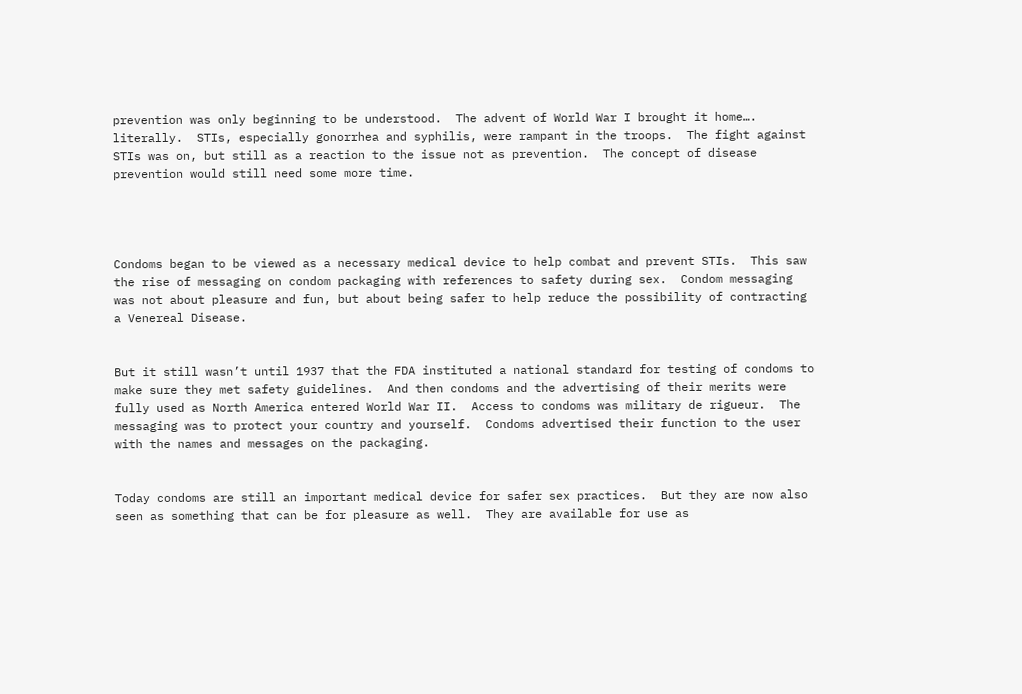prevention was only beginning to be understood.  The advent of World War I brought it home…. literally.  STIs, especially gonorrhea and syphilis, were rampant in the troops.  The fight against STIs was on, but still as a reaction to the issue not as prevention.  The concept of disease prevention would still need some more time.




Condoms began to be viewed as a necessary medical device to help combat and prevent STIs.  This saw the rise of messaging on condom packaging with references to safety during sex.  Condom messaging was not about pleasure and fun, but about being safer to help reduce the possibility of contracting a Venereal Disease.


But it still wasn’t until 1937 that the FDA instituted a national standard for testing of condoms to make sure they met safety guidelines.  And then condoms and the advertising of their merits were fully used as North America entered World War II.  Access to condoms was military de rigueur.  The messaging was to protect your country and yourself.  Condoms advertised their function to the user with the names and messages on the packaging.


Today condoms are still an important medical device for safer sex practices.  But they are now also seen as something that can be for pleasure as well.  They are available for use as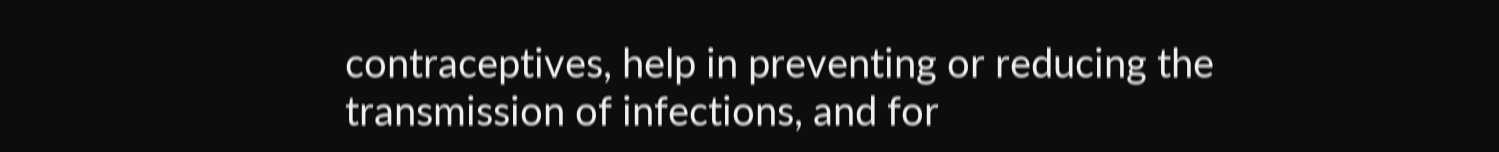contraceptives, help in preventing or reducing the transmission of infections, and for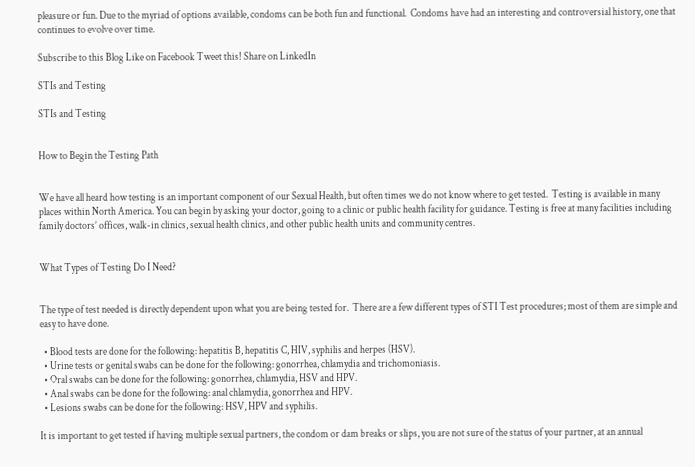pleasure or fun. Due to the myriad of options available, condoms can be both fun and functional.  Condoms have had an interesting and controversial history, one that continues to evolve over time.

Subscribe to this Blog Like on Facebook Tweet this! Share on LinkedIn

STIs and Testing

STIs and Testing


How to Begin the Testing Path


We have all heard how testing is an important component of our Sexual Health, but often times we do not know where to get tested.  Testing is available in many places within North America. You can begin by asking your doctor, going to a clinic or public health facility for guidance. Testing is free at many facilities including family doctors’ offices, walk-in clinics, sexual health clinics, and other public health units and community centres.


What Types of Testing Do I Need?


The type of test needed is directly dependent upon what you are being tested for.  There are a few different types of STI Test procedures; most of them are simple and easy to have done.

  • Blood tests are done for the following: hepatitis B, hepatitis C, HIV, syphilis and herpes (HSV).
  • Urine tests or genital swabs can be done for the following: gonorrhea, chlamydia and trichomoniasis.
  • Oral swabs can be done for the following: gonorrhea, chlamydia, HSV and HPV.
  • Anal swabs can be done for the following: anal chlamydia, gonorrhea and HPV.
  • Lesions swabs can be done for the following: HSV, HPV and syphilis.

It is important to get tested if having multiple sexual partners, the condom or dam breaks or slips, you are not sure of the status of your partner, at an annual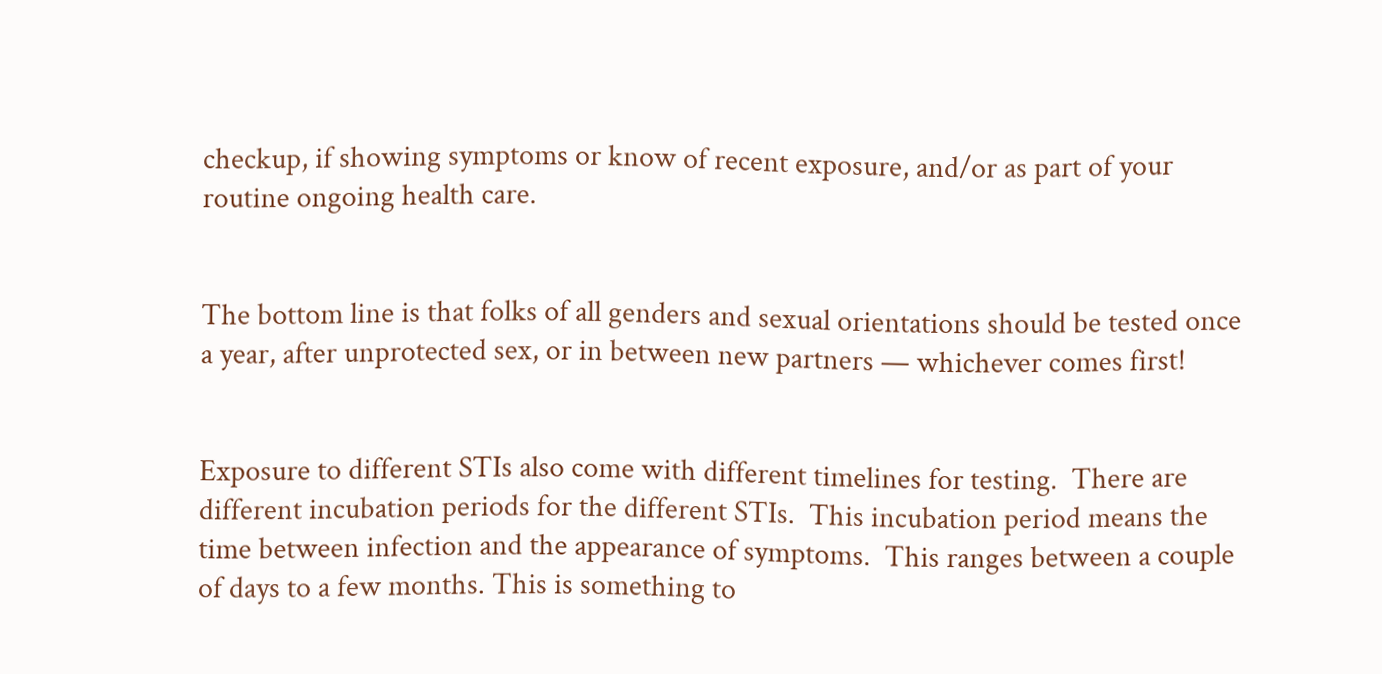checkup, if showing symptoms or know of recent exposure, and/or as part of your routine ongoing health care.


The bottom line is that folks of all genders and sexual orientations should be tested once a year, after unprotected sex, or in between new partners — whichever comes first!


Exposure to different STIs also come with different timelines for testing.  There are different incubation periods for the different STIs.  This incubation period means the time between infection and the appearance of symptoms.  This ranges between a couple of days to a few months. This is something to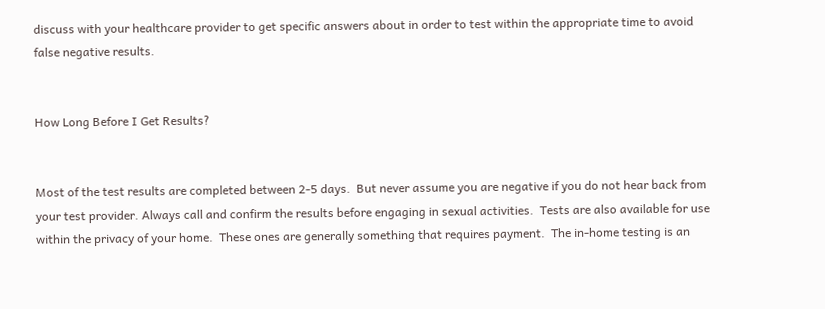discuss with your healthcare provider to get specific answers about in order to test within the appropriate time to avoid false negative results.


How Long Before I Get Results?


Most of the test results are completed between 2-5 days.  But never assume you are negative if you do not hear back from your test provider. Always call and confirm the results before engaging in sexual activities.  Tests are also available for use within the privacy of your home.  These ones are generally something that requires payment.  The in-home testing is an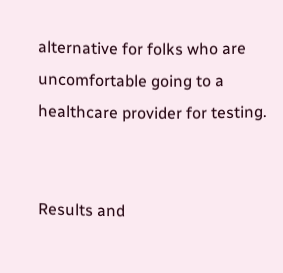alternative for folks who are uncomfortable going to a healthcare provider for testing.


Results and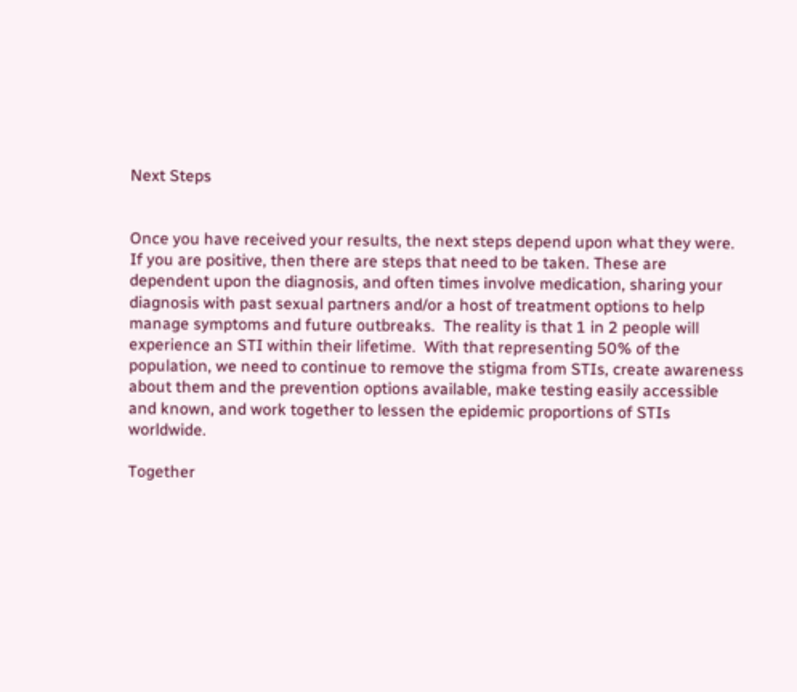Next Steps


Once you have received your results, the next steps depend upon what they were.  If you are positive, then there are steps that need to be taken. These are dependent upon the diagnosis, and often times involve medication, sharing your diagnosis with past sexual partners and/or a host of treatment options to help manage symptoms and future outbreaks.  The reality is that 1 in 2 people will experience an STI within their lifetime.  With that representing 50% of the population, we need to continue to remove the stigma from STIs, create awareness about them and the prevention options available, make testing easily accessible and known, and work together to lessen the epidemic proportions of STIs worldwide.

Together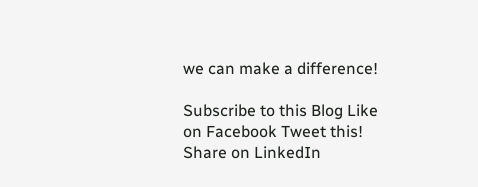we can make a difference!

Subscribe to this Blog Like on Facebook Tweet this! Share on LinkedIn